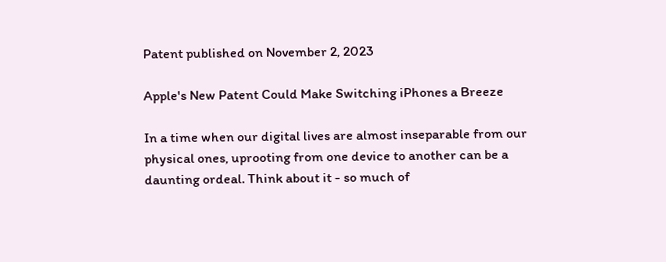Patent published on November 2, 2023

Apple's New Patent Could Make Switching iPhones a Breeze

In a time when our digital lives are almost inseparable from our physical ones, uprooting from one device to another can be a daunting ordeal. Think about it - so much of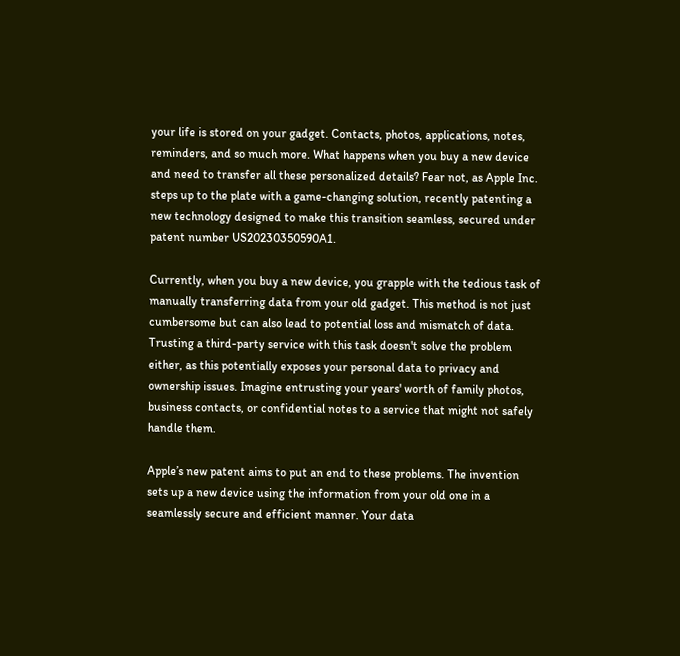your life is stored on your gadget. Contacts, photos, applications, notes, reminders, and so much more. What happens when you buy a new device and need to transfer all these personalized details? Fear not, as Apple Inc. steps up to the plate with a game-changing solution, recently patenting a new technology designed to make this transition seamless, secured under patent number US20230350590A1.

Currently, when you buy a new device, you grapple with the tedious task of manually transferring data from your old gadget. This method is not just cumbersome but can also lead to potential loss and mismatch of data. Trusting a third-party service with this task doesn't solve the problem either, as this potentially exposes your personal data to privacy and ownership issues. Imagine entrusting your years' worth of family photos, business contacts, or confidential notes to a service that might not safely handle them.

Apple’s new patent aims to put an end to these problems. The invention sets up a new device using the information from your old one in a seamlessly secure and efficient manner. Your data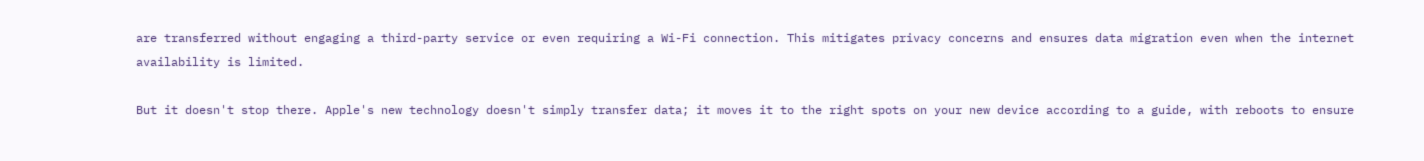are transferred without engaging a third-party service or even requiring a Wi-Fi connection. This mitigates privacy concerns and ensures data migration even when the internet availability is limited.

But it doesn't stop there. Apple's new technology doesn't simply transfer data; it moves it to the right spots on your new device according to a guide, with reboots to ensure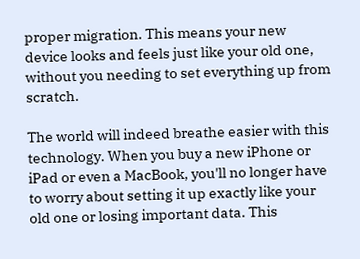proper migration. This means your new device looks and feels just like your old one, without you needing to set everything up from scratch.

The world will indeed breathe easier with this technology. When you buy a new iPhone or iPad or even a MacBook, you'll no longer have to worry about setting it up exactly like your old one or losing important data. This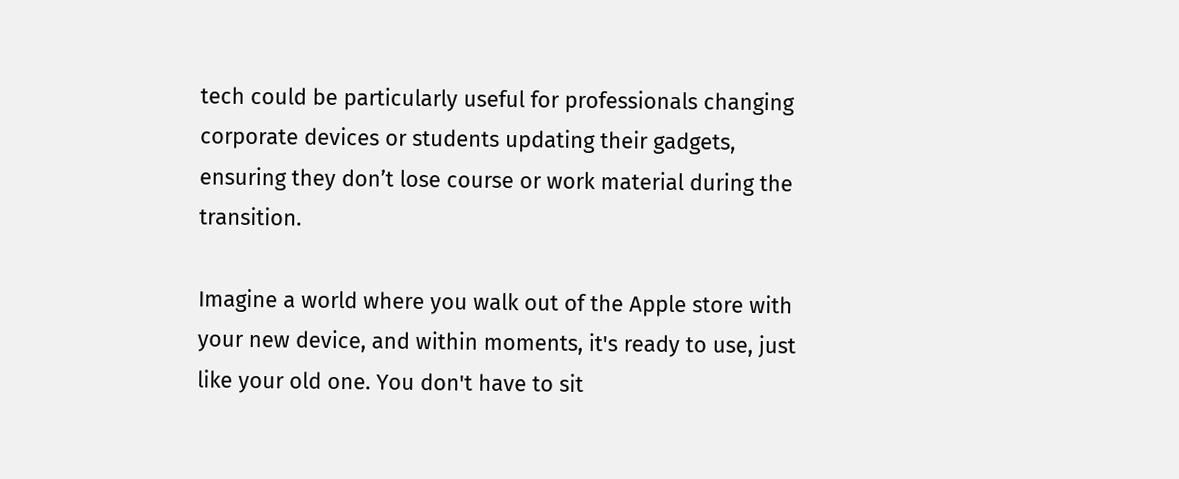tech could be particularly useful for professionals changing corporate devices or students updating their gadgets, ensuring they don’t lose course or work material during the transition.

Imagine a world where you walk out of the Apple store with your new device, and within moments, it's ready to use, just like your old one. You don't have to sit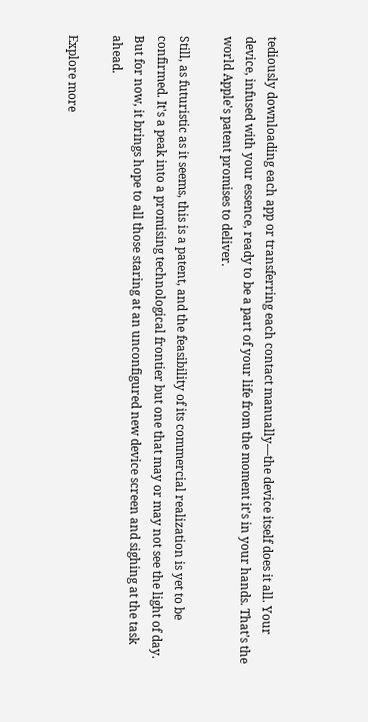tediously downloading each app or transferring each contact manually—the device itself does it all. Your device, infused with your essence, ready to be a part of your life from the moment it’s in your hands. That’s the world Apple's patent promises to deliver.

Still, as futuristic as it seems, this is a patent, and the feasibility of its commercial realization is yet to be confirmed. It's a peak into a promising technological frontier but one that may or may not see the light of day. But for now, it brings hope to all those staring at an unconfigured new device screen and sighing at the task ahead.

Explore more